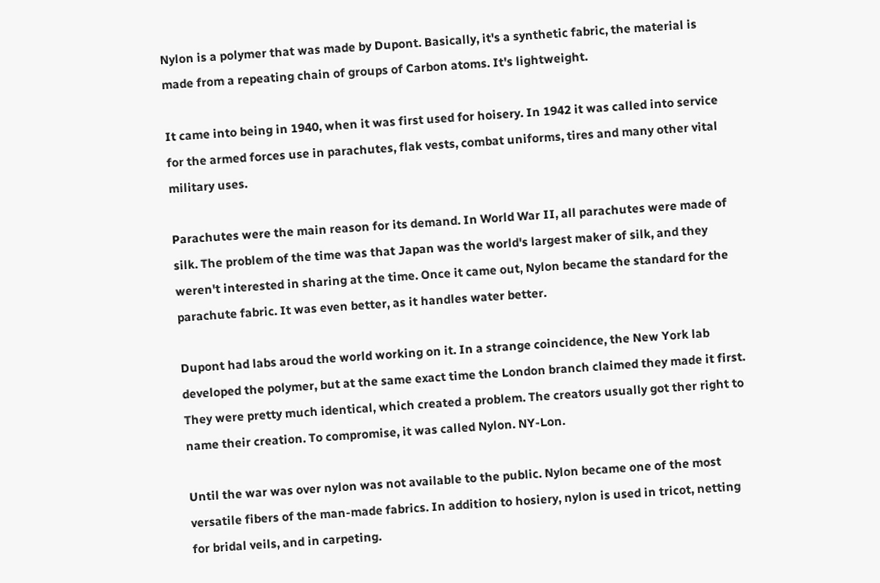Nylon is a polymer that was made by Dupont. Basically, it's a synthetic fabric, the material is made from a repeating chain of groups of Carbon atoms. It's lightweight.

It came into being in 1940, when it was first used for hoisery. In 1942 it was called into service for the armed forces use in parachutes, flak vests, combat uniforms, tires and many other vital military uses.

Parachutes were the main reason for its demand. In World War II, all parachutes were made of silk. The problem of the time was that Japan was the world's largest maker of silk, and they weren't interested in sharing at the time. Once it came out, Nylon became the standard for the parachute fabric. It was even better, as it handles water better.

Dupont had labs aroud the world working on it. In a strange coincidence, the New York lab developed the polymer, but at the same exact time the London branch claimed they made it first. They were pretty much identical, which created a problem. The creators usually got ther right to name their creation. To compromise, it was called Nylon. NY-Lon.

Until the war was over nylon was not available to the public. Nylon became one of the most versatile fibers of the man-made fabrics. In addition to hosiery, nylon is used in tricot, netting for bridal veils, and in carpeting.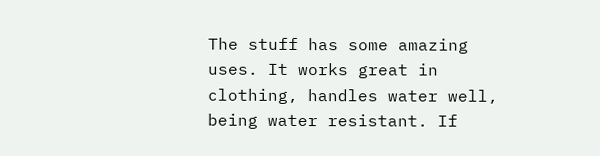The stuff has some amazing uses. It works great in clothing, handles water well, being water resistant. If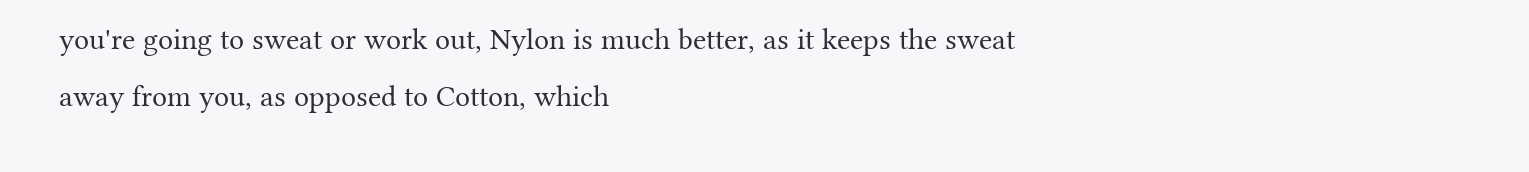you're going to sweat or work out, Nylon is much better, as it keeps the sweat away from you, as opposed to Cotton, which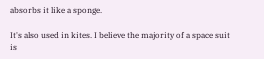absorbs it like a sponge.

It's also used in kites. I believe the majority of a space suit is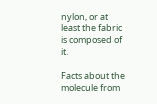nylon, or at least the fabric is composed of it.

Facts about the molecule from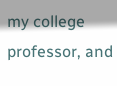my college professor, and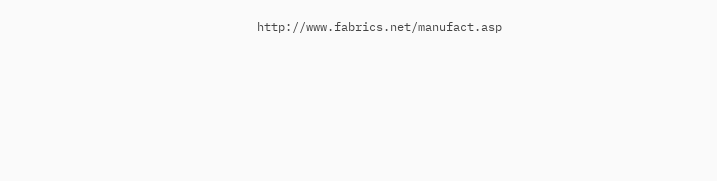http://www.fabrics.net/manufact.asp